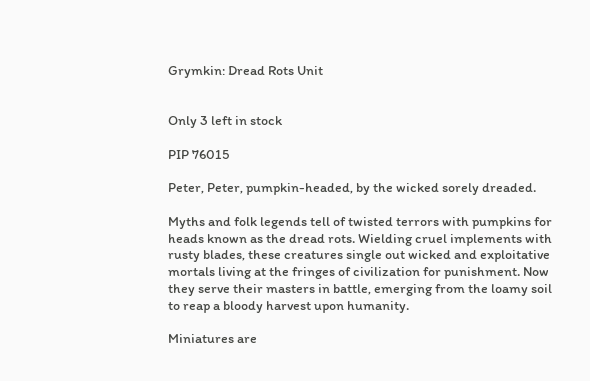Grymkin: Dread Rots Unit


Only 3 left in stock

PIP 76015

Peter, Peter, pumpkin-headed, by the wicked sorely dreaded.

Myths and folk legends tell of twisted terrors with pumpkins for heads known as the dread rots. Wielding cruel implements with rusty blades, these creatures single out wicked and exploitative mortals living at the fringes of civilization for punishment. Now they serve their masters in battle, emerging from the loamy soil to reap a bloody harvest upon humanity.

Miniatures are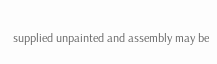supplied unpainted and assembly may be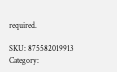required.

SKU: 875582019913 Category: